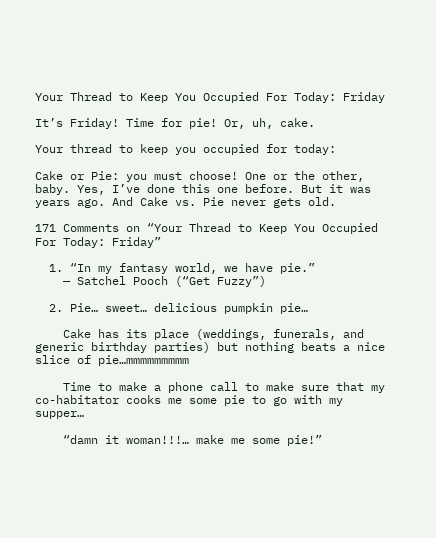Your Thread to Keep You Occupied For Today: Friday

It’s Friday! Time for pie! Or, uh, cake.

Your thread to keep you occupied for today:

Cake or Pie: you must choose! One or the other, baby. Yes, I’ve done this one before. But it was years ago. And Cake vs. Pie never gets old.

171 Comments on “Your Thread to Keep You Occupied For Today: Friday”

  1. “In my fantasy world, we have pie.”
    — Satchel Pooch (“Get Fuzzy”)

  2. Pie… sweet… delicious pumpkin pie…

    Cake has its place (weddings, funerals, and generic birthday parties) but nothing beats a nice slice of pie…mmmmmmmmm

    Time to make a phone call to make sure that my co-habitator cooks me some pie to go with my supper…

    “damn it woman!!!… make me some pie!”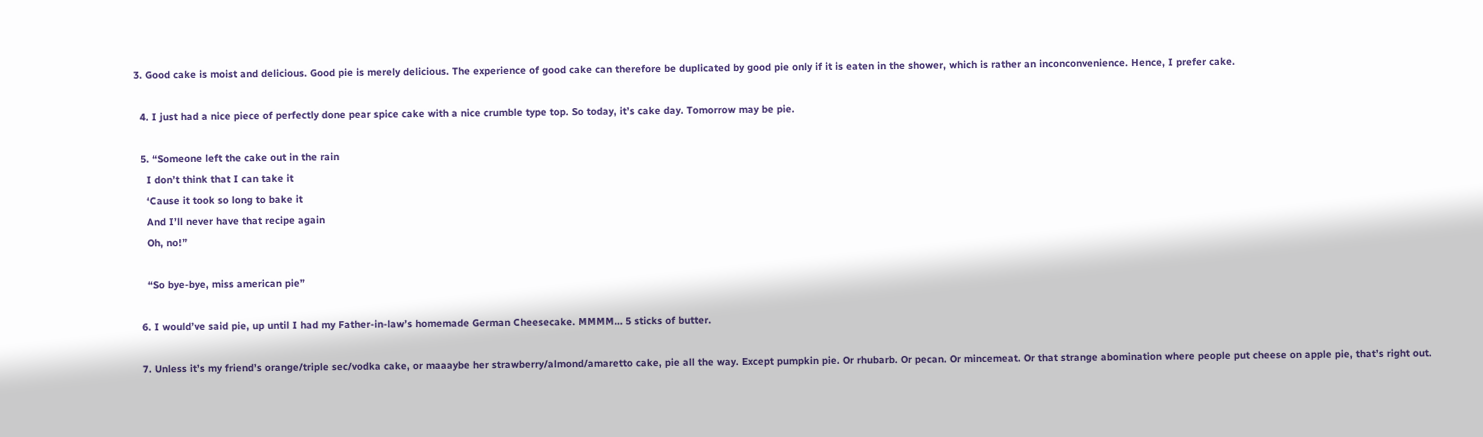3. Good cake is moist and delicious. Good pie is merely delicious. The experience of good cake can therefore be duplicated by good pie only if it is eaten in the shower, which is rather an inconconvenience. Hence, I prefer cake.

  4. I just had a nice piece of perfectly done pear spice cake with a nice crumble type top. So today, it’s cake day. Tomorrow may be pie.

  5. “Someone left the cake out in the rain
    I don’t think that I can take it
    ‘Cause it took so long to bake it
    And I’ll never have that recipe again
    Oh, no!”

    “So bye-bye, miss american pie”

  6. I would’ve said pie, up until I had my Father-in-law’s homemade German Cheesecake. MMMM… 5 sticks of butter.

  7. Unless it’s my friend’s orange/triple sec/vodka cake, or maaaybe her strawberry/almond/amaretto cake, pie all the way. Except pumpkin pie. Or rhubarb. Or pecan. Or mincemeat. Or that strange abomination where people put cheese on apple pie, that’s right out.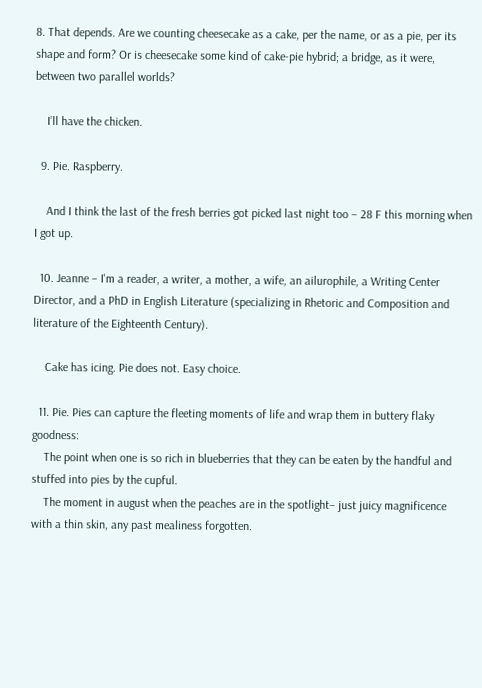8. That depends. Are we counting cheesecake as a cake, per the name, or as a pie, per its shape and form? Or is cheesecake some kind of cake-pie hybrid; a bridge, as it were, between two parallel worlds?

    I’ll have the chicken.

  9. Pie. Raspberry.

    And I think the last of the fresh berries got picked last night too – 28 F this morning when I got up.

  10. Jeanne – I'm a reader, a writer, a mother, a wife, an ailurophile, a Writing Center Director, and a PhD in English Literature (specializing in Rhetoric and Composition and literature of the Eighteenth Century).

    Cake has icing. Pie does not. Easy choice.

  11. Pie. Pies can capture the fleeting moments of life and wrap them in buttery flaky goodness:
    The point when one is so rich in blueberries that they can be eaten by the handful and stuffed into pies by the cupful.
    The moment in august when the peaches are in the spotlight– just juicy magnificence with a thin skin, any past mealiness forgotten.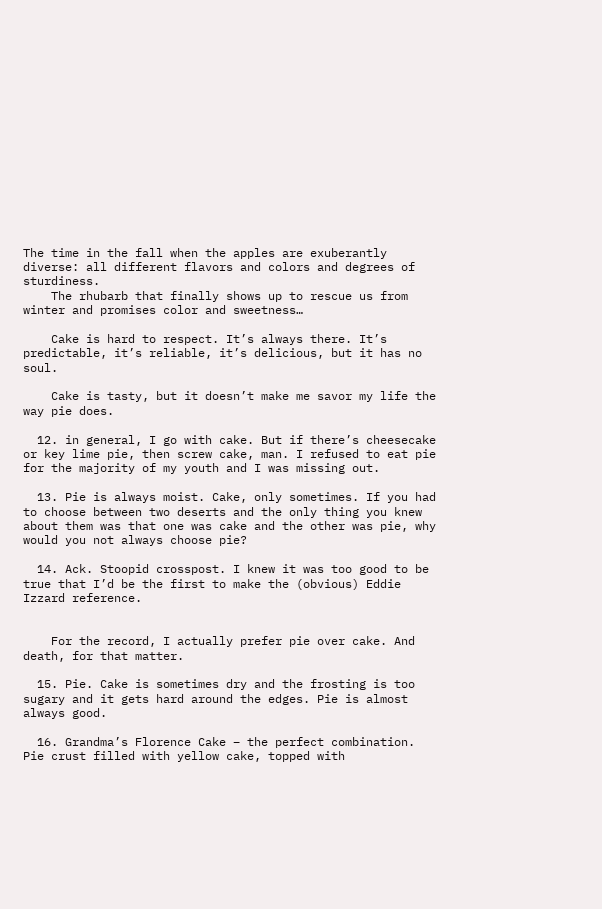The time in the fall when the apples are exuberantly diverse: all different flavors and colors and degrees of sturdiness.
    The rhubarb that finally shows up to rescue us from winter and promises color and sweetness…

    Cake is hard to respect. It’s always there. It’s predictable, it’s reliable, it’s delicious, but it has no soul.

    Cake is tasty, but it doesn’t make me savor my life the way pie does.

  12. in general, I go with cake. But if there’s cheesecake or key lime pie, then screw cake, man. I refused to eat pie for the majority of my youth and I was missing out.

  13. Pie is always moist. Cake, only sometimes. If you had to choose between two deserts and the only thing you knew about them was that one was cake and the other was pie, why would you not always choose pie?

  14. Ack. Stoopid crosspost. I knew it was too good to be true that I’d be the first to make the (obvious) Eddie Izzard reference.


    For the record, I actually prefer pie over cake. And death, for that matter.

  15. Pie. Cake is sometimes dry and the frosting is too sugary and it gets hard around the edges. Pie is almost always good.

  16. Grandma’s Florence Cake – the perfect combination. Pie crust filled with yellow cake, topped with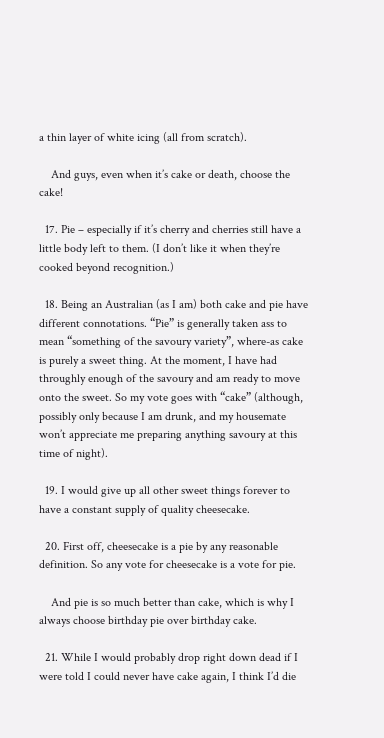a thin layer of white icing (all from scratch).

    And guys, even when it’s cake or death, choose the cake!

  17. Pie – especially if it’s cherry and cherries still have a little body left to them. (I don’t like it when they’re cooked beyond recognition.)

  18. Being an Australian (as I am) both cake and pie have different connotations. “Pie” is generally taken ass to mean “something of the savoury variety”, where-as cake is purely a sweet thing. At the moment, I have had throughly enough of the savoury and am ready to move onto the sweet. So my vote goes with “cake” (although, possibly only because I am drunk, and my housemate won’t appreciate me preparing anything savoury at this time of night).

  19. I would give up all other sweet things forever to have a constant supply of quality cheesecake.

  20. First off, cheesecake is a pie by any reasonable definition. So any vote for cheesecake is a vote for pie.

    And pie is so much better than cake, which is why I always choose birthday pie over birthday cake.

  21. While I would probably drop right down dead if I were told I could never have cake again, I think I’d die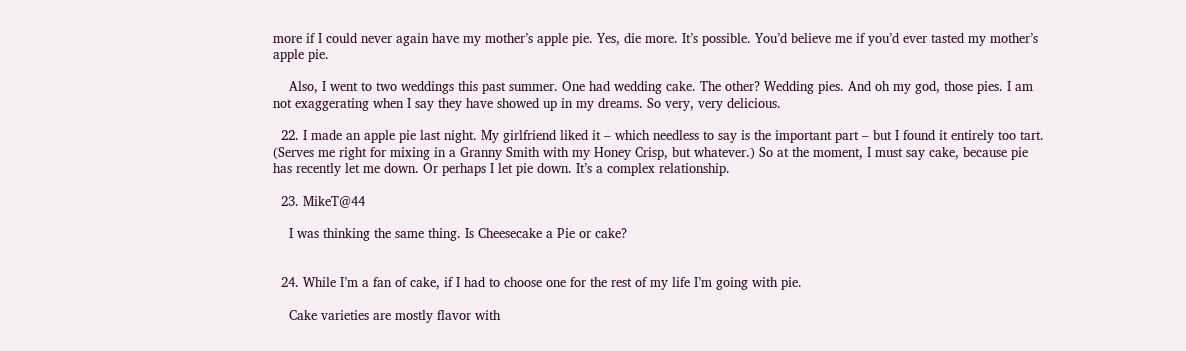more if I could never again have my mother’s apple pie. Yes, die more. It’s possible. You’d believe me if you’d ever tasted my mother’s apple pie.

    Also, I went to two weddings this past summer. One had wedding cake. The other? Wedding pies. And oh my god, those pies. I am not exaggerating when I say they have showed up in my dreams. So very, very delicious.

  22. I made an apple pie last night. My girlfriend liked it – which needless to say is the important part – but I found it entirely too tart. (Serves me right for mixing in a Granny Smith with my Honey Crisp, but whatever.) So at the moment, I must say cake, because pie has recently let me down. Or perhaps I let pie down. It’s a complex relationship.

  23. MikeT@44

    I was thinking the same thing. Is Cheesecake a Pie or cake?


  24. While I’m a fan of cake, if I had to choose one for the rest of my life I’m going with pie.

    Cake varieties are mostly flavor with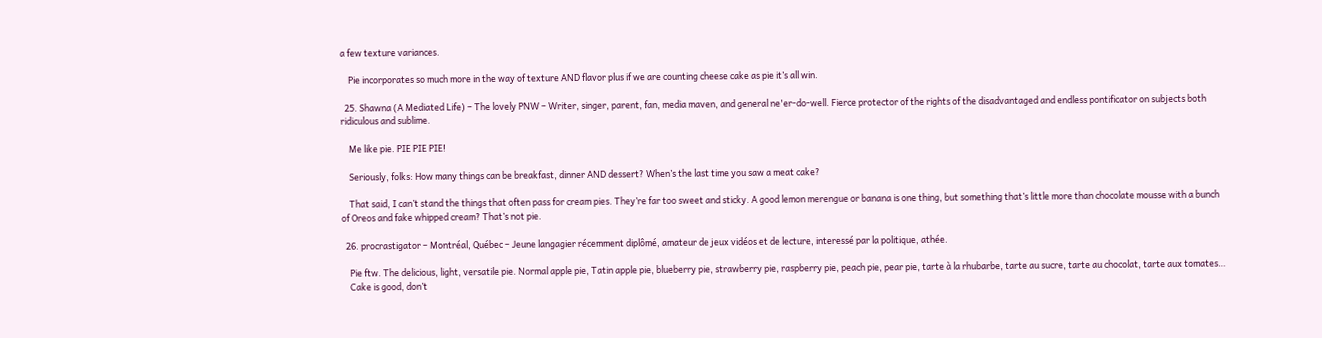a few texture variances.

    Pie incorporates so much more in the way of texture AND flavor plus if we are counting cheese cake as pie it’s all win.

  25. Shawna (A Mediated Life) – The lovely PNW – Writer, singer, parent, fan, media maven, and general ne'er-do-well. Fierce protector of the rights of the disadvantaged and endless pontificator on subjects both ridiculous and sublime.

    Me like pie. PIE PIE PIE!

    Seriously, folks: How many things can be breakfast, dinner AND dessert? When’s the last time you saw a meat cake?

    That said, I can’t stand the things that often pass for cream pies. They’re far too sweet and sticky. A good lemon merengue or banana is one thing, but something that’s little more than chocolate mousse with a bunch of Oreos and fake whipped cream? That’s not pie.

  26. procrastigator – Montréal, Québec – Jeune langagier récemment diplômé, amateur de jeux vidéos et de lecture, interessé par la politique, athée.

    Pie ftw. The delicious, light, versatile pie. Normal apple pie, Tatin apple pie, blueberry pie, strawberry pie, raspberry pie, peach pie, pear pie, tarte à la rhubarbe, tarte au sucre, tarte au chocolat, tarte aux tomates…
    Cake is good, don’t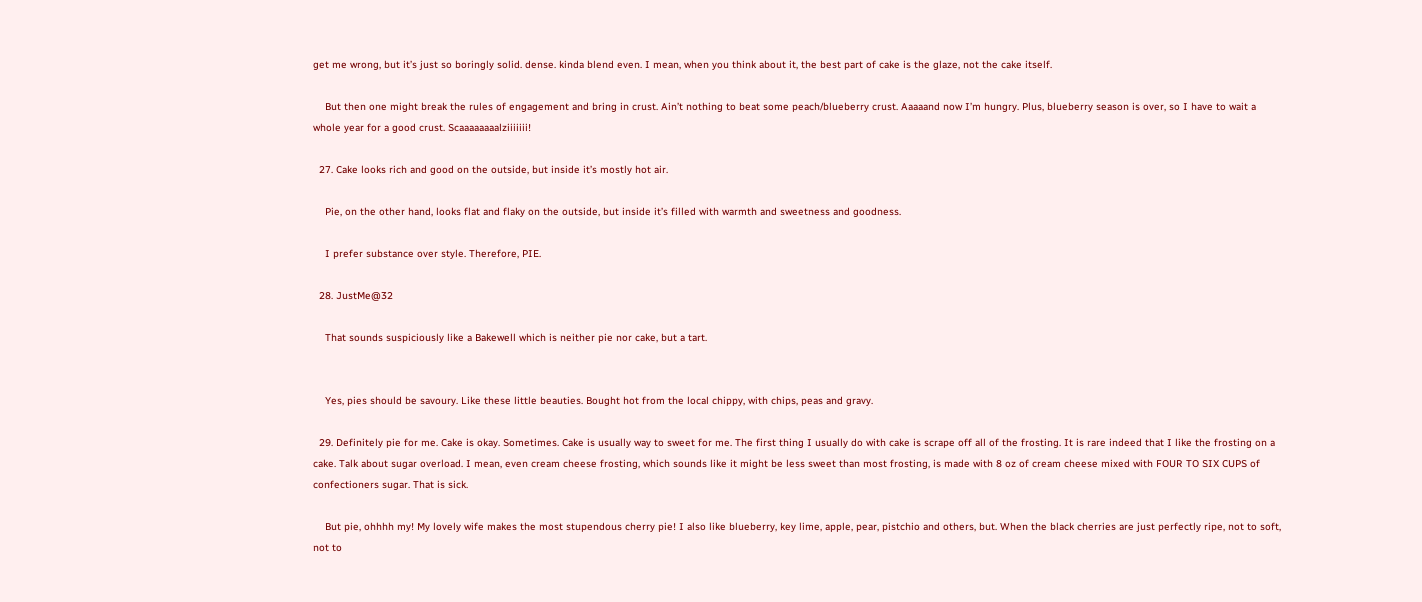get me wrong, but it’s just so boringly solid. dense. kinda blend even. I mean, when you think about it, the best part of cake is the glaze, not the cake itself.

    But then one might break the rules of engagement and bring in crust. Ain’t nothing to beat some peach/blueberry crust. Aaaaand now I’m hungry. Plus, blueberry season is over, so I have to wait a whole year for a good crust. Scaaaaaaaalziiiiiii!

  27. Cake looks rich and good on the outside, but inside it’s mostly hot air.

    Pie, on the other hand, looks flat and flaky on the outside, but inside it’s filled with warmth and sweetness and goodness.

    I prefer substance over style. Therefore, PIE.

  28. JustMe@32

    That sounds suspiciously like a Bakewell which is neither pie nor cake, but a tart.


    Yes, pies should be savoury. Like these little beauties. Bought hot from the local chippy, with chips, peas and gravy.

  29. Definitely pie for me. Cake is okay. Sometimes. Cake is usually way to sweet for me. The first thing I usually do with cake is scrape off all of the frosting. It is rare indeed that I like the frosting on a cake. Talk about sugar overload. I mean, even cream cheese frosting, which sounds like it might be less sweet than most frosting, is made with 8 oz of cream cheese mixed with FOUR TO SIX CUPS of confectioners sugar. That is sick.

    But pie, ohhhh my! My lovely wife makes the most stupendous cherry pie! I also like blueberry, key lime, apple, pear, pistchio and others, but. When the black cherries are just perfectly ripe, not to soft, not to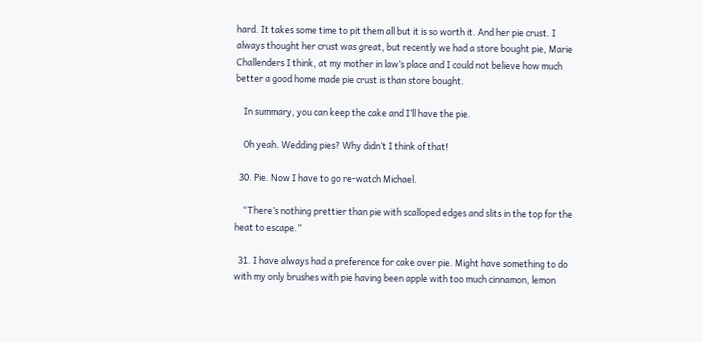hard. It takes some time to pit them all but it is so worth it. And her pie crust. I always thought her crust was great, but recently we had a store bought pie, Marie Challenders I think, at my mother in law’s place and I could not believe how much better a good home made pie crust is than store bought.

    In summary, you can keep the cake and I’ll have the pie.

    Oh yeah. Wedding pies? Why didn’t I think of that!

  30. Pie. Now I have to go re-watch Michael.

    “There’s nothing prettier than pie with scalloped edges and slits in the top for the heat to escape.”

  31. I have always had a preference for cake over pie. Might have something to do with my only brushes with pie having been apple with too much cinnamon, lemon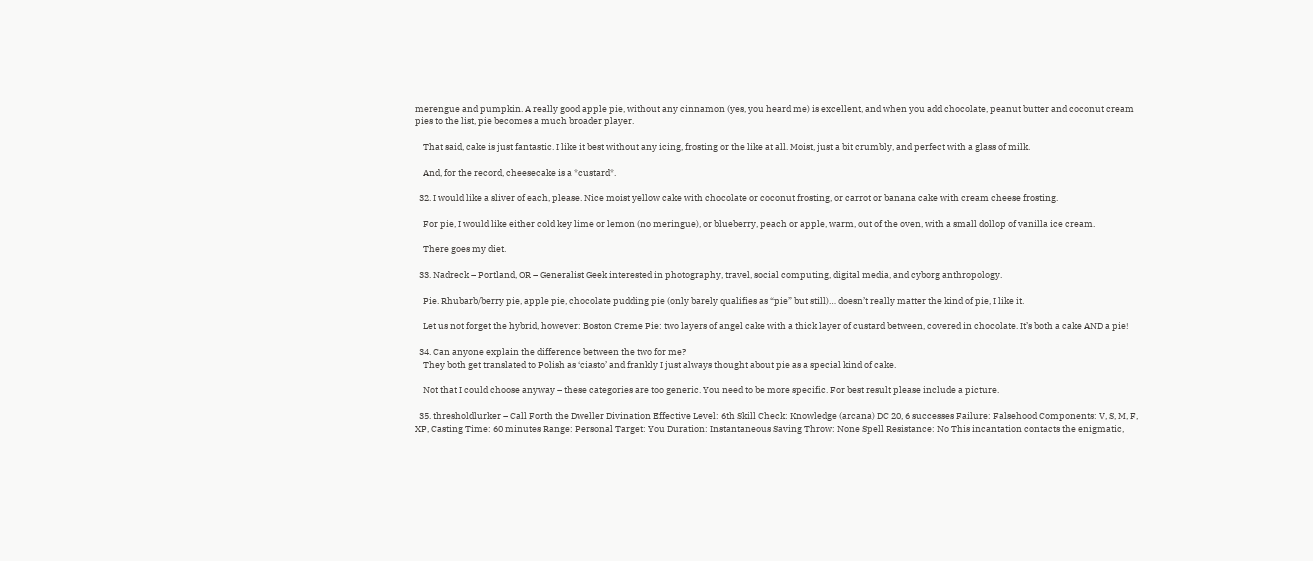merengue and pumpkin. A really good apple pie, without any cinnamon (yes, you heard me) is excellent, and when you add chocolate, peanut butter and coconut cream pies to the list, pie becomes a much broader player.

    That said, cake is just fantastic. I like it best without any icing, frosting or the like at all. Moist, just a bit crumbly, and perfect with a glass of milk.

    And, for the record, cheesecake is a *custard*.

  32. I would like a sliver of each, please. Nice moist yellow cake with chocolate or coconut frosting, or carrot or banana cake with cream cheese frosting.

    For pie, I would like either cold key lime or lemon (no meringue), or blueberry, peach or apple, warm, out of the oven, with a small dollop of vanilla ice cream.

    There goes my diet.

  33. Nadreck – Portland, OR – Generalist Geek interested in photography, travel, social computing, digital media, and cyborg anthropology.

    Pie. Rhubarb/berry pie, apple pie, chocolate pudding pie (only barely qualifies as “pie” but still)… doesn’t really matter the kind of pie, I like it.

    Let us not forget the hybrid, however: Boston Creme Pie: two layers of angel cake with a thick layer of custard between, covered in chocolate. It’s both a cake AND a pie!

  34. Can anyone explain the difference between the two for me?
    They both get translated to Polish as ‘ciasto’ and frankly I just always thought about pie as a special kind of cake.

    Not that I could choose anyway – these categories are too generic. You need to be more specific. For best result please include a picture.

  35. thresholdlurker – Call Forth the Dweller Divination Effective Level: 6th Skill Check: Knowledge (arcana) DC 20, 6 successes Failure: Falsehood Components: V, S, M, F, XP, Casting Time: 60 minutes Range: Personal Target: You Duration: Instantaneous Saving Throw: None Spell Resistance: No This incantation contacts the enigmatic,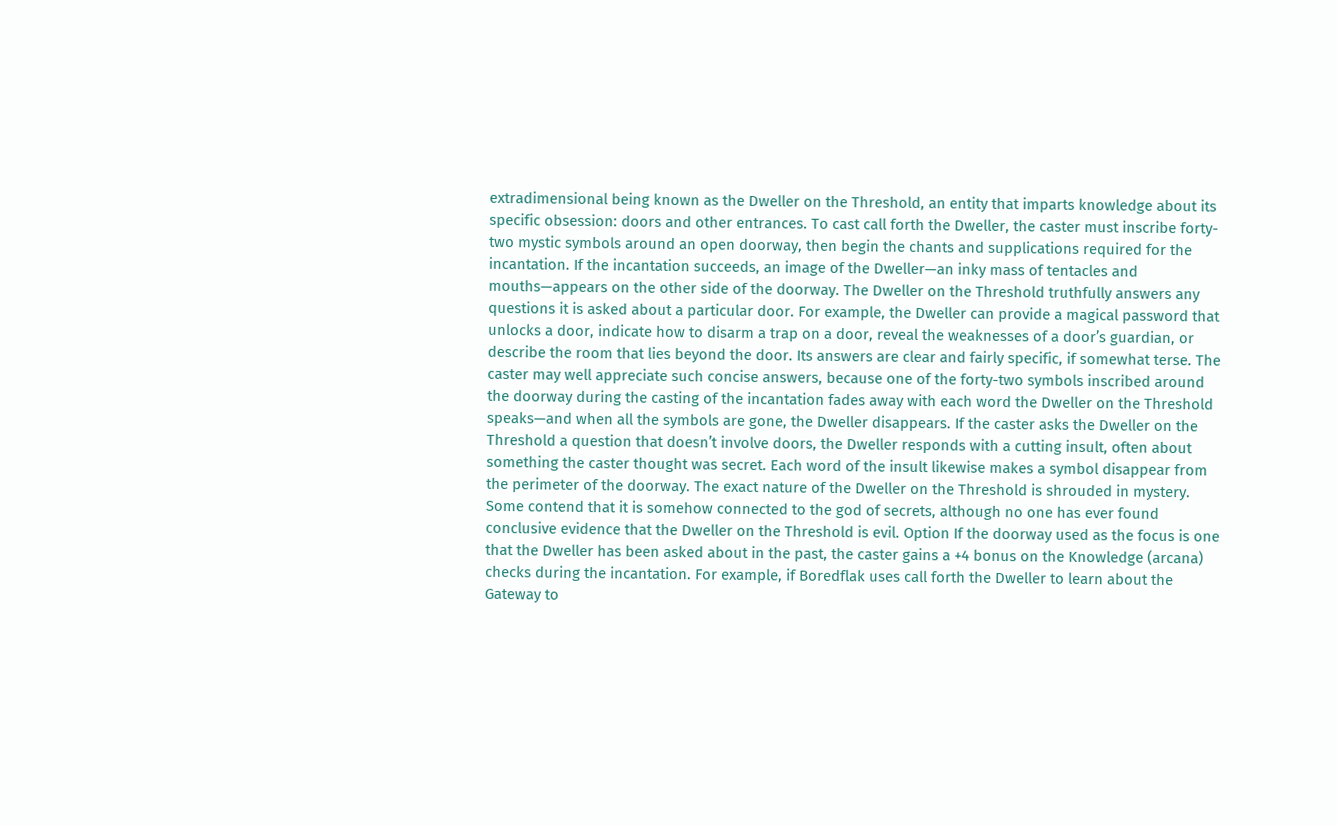extradimensional being known as the Dweller on the Threshold, an entity that imparts knowledge about its specific obsession: doors and other entrances. To cast call forth the Dweller, the caster must inscribe forty-two mystic symbols around an open doorway, then begin the chants and supplications required for the incantation. If the incantation succeeds, an image of the Dweller—an inky mass of tentacles and mouths—appears on the other side of the doorway. The Dweller on the Threshold truthfully answers any questions it is asked about a particular door. For example, the Dweller can provide a magical password that unlocks a door, indicate how to disarm a trap on a door, reveal the weaknesses of a door’s guardian, or describe the room that lies beyond the door. Its answers are clear and fairly specific, if somewhat terse. The caster may well appreciate such concise answers, because one of the forty-two symbols inscribed around the doorway during the casting of the incantation fades away with each word the Dweller on the Threshold speaks—and when all the symbols are gone, the Dweller disappears. If the caster asks the Dweller on the Threshold a question that doesn’t involve doors, the Dweller responds with a cutting insult, often about something the caster thought was secret. Each word of the insult likewise makes a symbol disappear from the perimeter of the doorway. The exact nature of the Dweller on the Threshold is shrouded in mystery. Some contend that it is somehow connected to the god of secrets, although no one has ever found conclusive evidence that the Dweller on the Threshold is evil. Option If the doorway used as the focus is one that the Dweller has been asked about in the past, the caster gains a +4 bonus on the Knowledge (arcana) checks during the incantation. For example, if Boredflak uses call forth the Dweller to learn about the Gateway to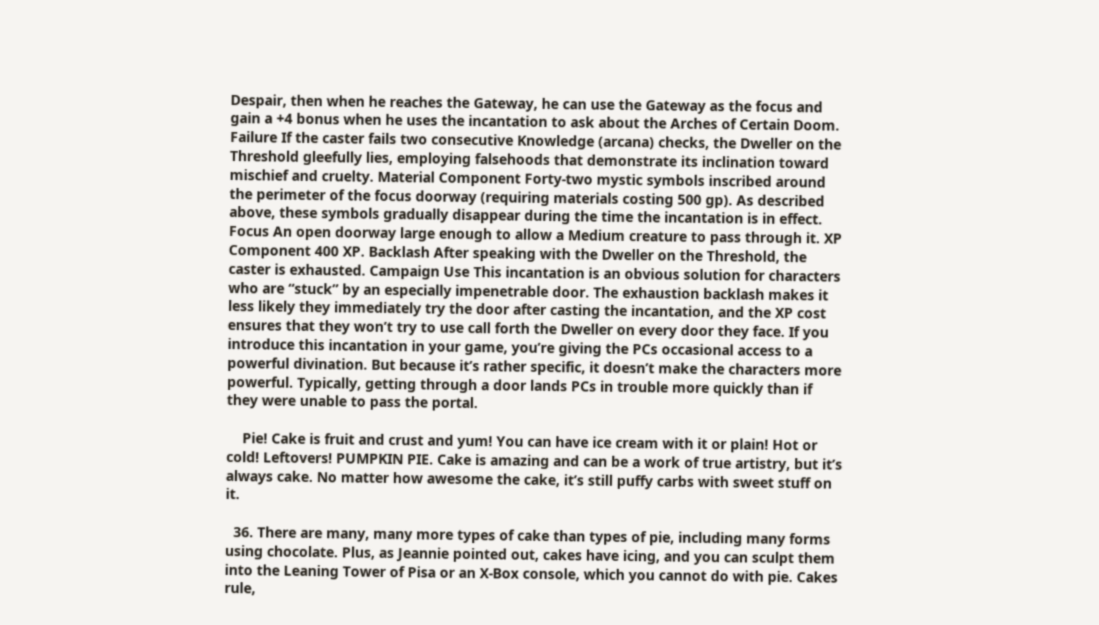Despair, then when he reaches the Gateway, he can use the Gateway as the focus and gain a +4 bonus when he uses the incantation to ask about the Arches of Certain Doom. Failure If the caster fails two consecutive Knowledge (arcana) checks, the Dweller on the Threshold gleefully lies, employing falsehoods that demonstrate its inclination toward mischief and cruelty. Material Component Forty-two mystic symbols inscribed around the perimeter of the focus doorway (requiring materials costing 500 gp). As described above, these symbols gradually disappear during the time the incantation is in effect. Focus An open doorway large enough to allow a Medium creature to pass through it. XP Component 400 XP. Backlash After speaking with the Dweller on the Threshold, the caster is exhausted. Campaign Use This incantation is an obvious solution for characters who are “stuck” by an especially impenetrable door. The exhaustion backlash makes it less likely they immediately try the door after casting the incantation, and the XP cost ensures that they won’t try to use call forth the Dweller on every door they face. If you introduce this incantation in your game, you’re giving the PCs occasional access to a powerful divination. But because it’s rather specific, it doesn’t make the characters more powerful. Typically, getting through a door lands PCs in trouble more quickly than if they were unable to pass the portal.

    Pie! Cake is fruit and crust and yum! You can have ice cream with it or plain! Hot or cold! Leftovers! PUMPKIN PIE. Cake is amazing and can be a work of true artistry, but it’s always cake. No matter how awesome the cake, it’s still puffy carbs with sweet stuff on it.

  36. There are many, many more types of cake than types of pie, including many forms using chocolate. Plus, as Jeannie pointed out, cakes have icing, and you can sculpt them into the Leaning Tower of Pisa or an X-Box console, which you cannot do with pie. Cakes rule,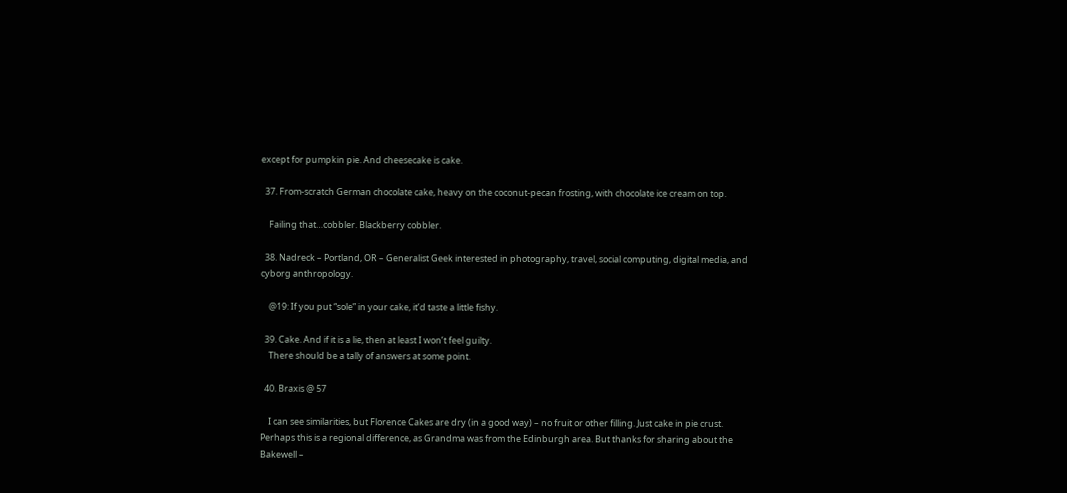except for pumpkin pie. And cheesecake is cake.

  37. From-scratch German chocolate cake, heavy on the coconut-pecan frosting, with chocolate ice cream on top.

    Failing that…cobbler. Blackberry cobbler.

  38. Nadreck – Portland, OR – Generalist Geek interested in photography, travel, social computing, digital media, and cyborg anthropology.

    @19: If you put “sole” in your cake, it’d taste a little fishy.

  39. Cake. And if it is a lie, then at least I won’t feel guilty.
    There should be a tally of answers at some point.

  40. Braxis @ 57

    I can see similarities, but Florence Cakes are dry (in a good way) – no fruit or other filling. Just cake in pie crust. Perhaps this is a regional difference, as Grandma was from the Edinburgh area. But thanks for sharing about the Bakewell –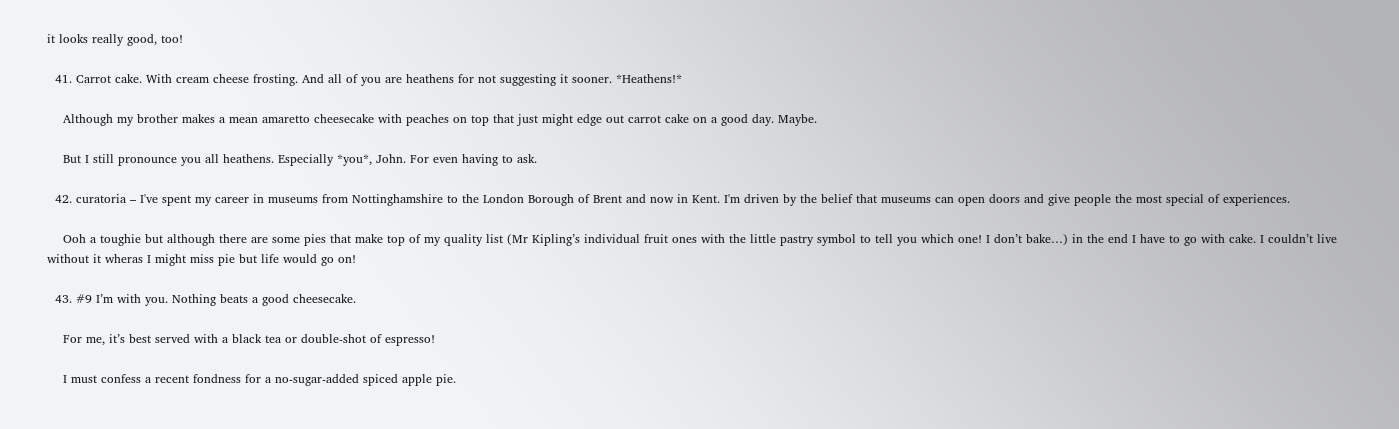it looks really good, too!

  41. Carrot cake. With cream cheese frosting. And all of you are heathens for not suggesting it sooner. *Heathens!*

    Although my brother makes a mean amaretto cheesecake with peaches on top that just might edge out carrot cake on a good day. Maybe.

    But I still pronounce you all heathens. Especially *you*, John. For even having to ask.

  42. curatoria – I've spent my career in museums from Nottinghamshire to the London Borough of Brent and now in Kent. I'm driven by the belief that museums can open doors and give people the most special of experiences.

    Ooh a toughie but although there are some pies that make top of my quality list (Mr Kipling’s individual fruit ones with the little pastry symbol to tell you which one! I don’t bake…) in the end I have to go with cake. I couldn’t live without it wheras I might miss pie but life would go on!

  43. #9 I’m with you. Nothing beats a good cheesecake.

    For me, it’s best served with a black tea or double-shot of espresso!

    I must confess a recent fondness for a no-sugar-added spiced apple pie.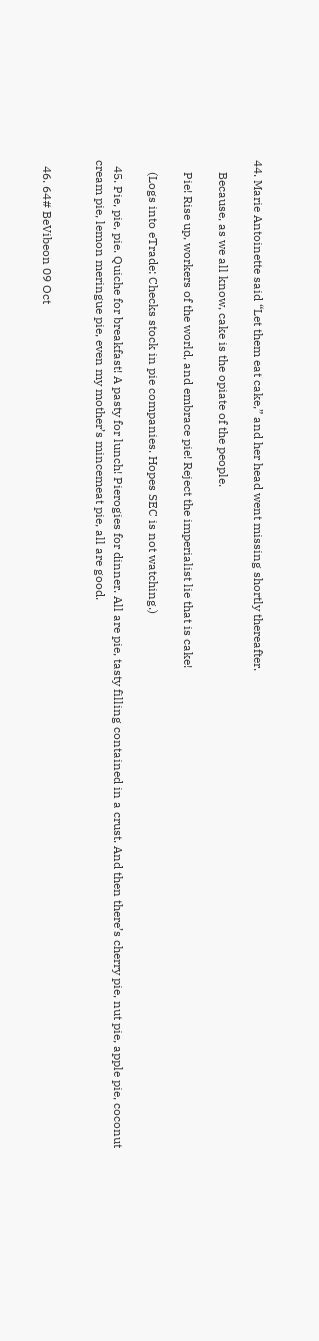44. Marie Antoinette said “Let them eat cake,” and her head went missing shortly thereafter.

    Because, as we all know, cake is the opiate of the people.

    Pie! Rise up, workers of the world, and embrace pie! Reject the imperialist lie that is cake!

    (Logs into eTrade: Checks stock in pie companies. Hopes SEC is not watching.)

  45. Pie, pie, pie. Quiche for breakfast! A pasty for lunch! Pierogies for dinner. All are pie, tasty filling contained in a crust. And then there’s cherry pie, nut pie, apple pie, coconut cream pie, lemon meringue pie, even my mother’s mincemeat pie, all are good.


  46. 64# BeVibeon 09 Oct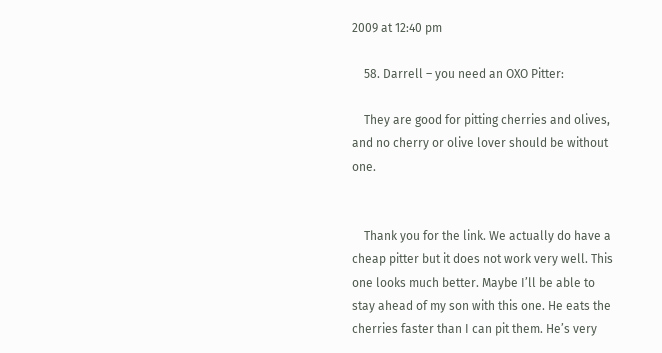2009 at 12:40 pm

    58. Darrell – you need an OXO Pitter:

    They are good for pitting cherries and olives, and no cherry or olive lover should be without one.


    Thank you for the link. We actually do have a cheap pitter but it does not work very well. This one looks much better. Maybe I’ll be able to stay ahead of my son with this one. He eats the cherries faster than I can pit them. He’s very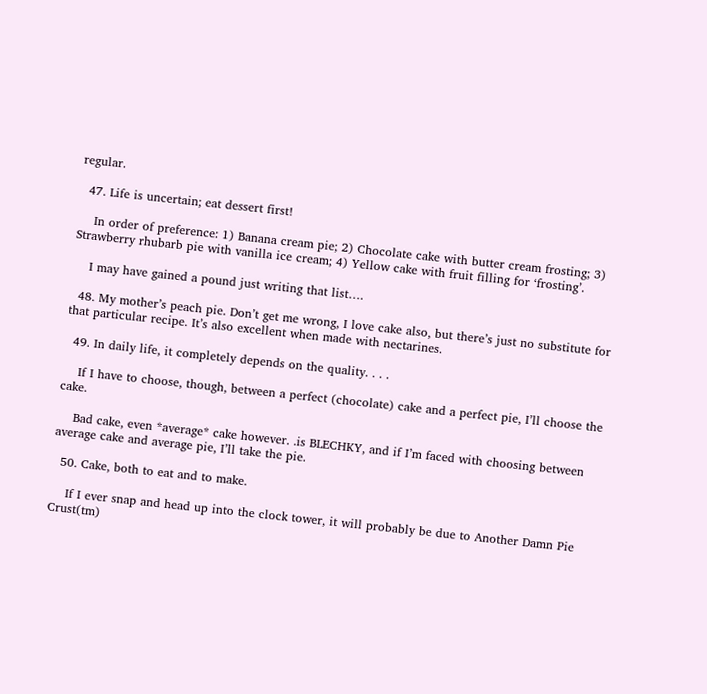regular.

  47. Life is uncertain; eat dessert first!

    In order of preference: 1) Banana cream pie; 2) Chocolate cake with butter cream frosting; 3) Strawberry rhubarb pie with vanilla ice cream; 4) Yellow cake with fruit filling for ‘frosting’.

    I may have gained a pound just writing that list….

  48. My mother’s peach pie. Don’t get me wrong, I love cake also, but there’s just no substitute for that particular recipe. It’s also excellent when made with nectarines.

  49. In daily life, it completely depends on the quality. . . .

    If I have to choose, though, between a perfect (chocolate) cake and a perfect pie, I’ll choose the cake.

    Bad cake, even *average* cake however. .is BLECHKY, and if I’m faced with choosing between average cake and average pie, I’ll take the pie.

  50. Cake, both to eat and to make.

    If I ever snap and head up into the clock tower, it will probably be due to Another Damn Pie Crust(tm)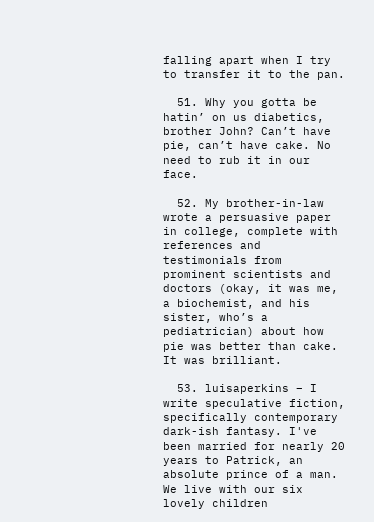falling apart when I try to transfer it to the pan.

  51. Why you gotta be hatin’ on us diabetics, brother John? Can’t have pie, can’t have cake. No need to rub it in our face.

  52. My brother-in-law wrote a persuasive paper in college, complete with references and testimonials from prominent scientists and doctors (okay, it was me, a biochemist, and his sister, who’s a pediatrician) about how pie was better than cake. It was brilliant.

  53. luisaperkins – I write speculative fiction, specifically contemporary dark-ish fantasy. I've been married for nearly 20 years to Patrick, an absolute prince of a man. We live with our six lovely children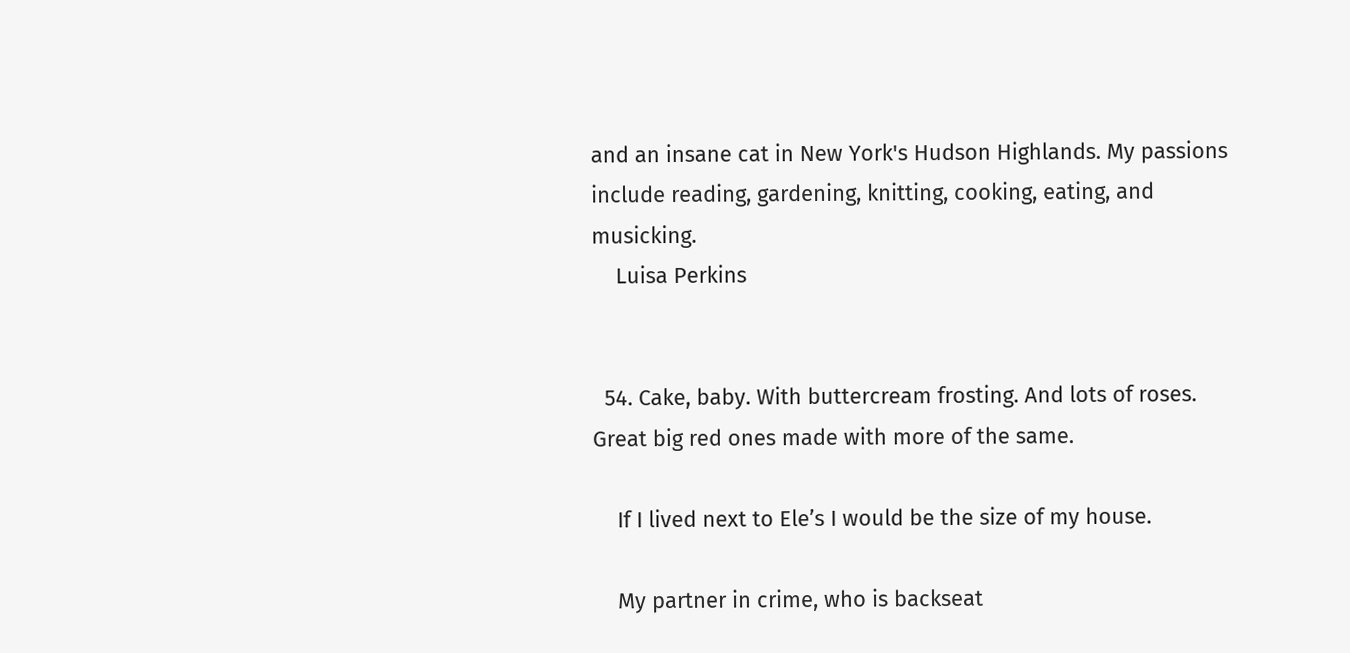and an insane cat in New York's Hudson Highlands. My passions include reading, gardening, knitting, cooking, eating, and musicking.
    Luisa Perkins


  54. Cake, baby. With buttercream frosting. And lots of roses. Great big red ones made with more of the same.

    If I lived next to Ele’s I would be the size of my house.

    My partner in crime, who is backseat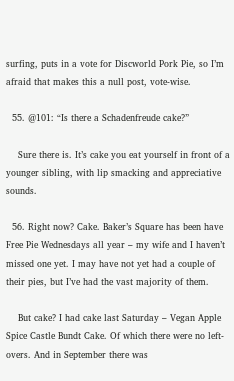surfing, puts in a vote for Discworld Pork Pie, so I’m afraid that makes this a null post, vote-wise.

  55. @101: “Is there a Schadenfreude cake?”

    Sure there is. It’s cake you eat yourself in front of a younger sibling, with lip smacking and appreciative sounds.

  56. Right now? Cake. Baker’s Square has been have Free Pie Wednesdays all year – my wife and I haven’t missed one yet. I may have not yet had a couple of their pies, but I’ve had the vast majority of them.

    But cake? I had cake last Saturday – Vegan Apple Spice Castle Bundt Cake. Of which there were no left-overs. And in September there was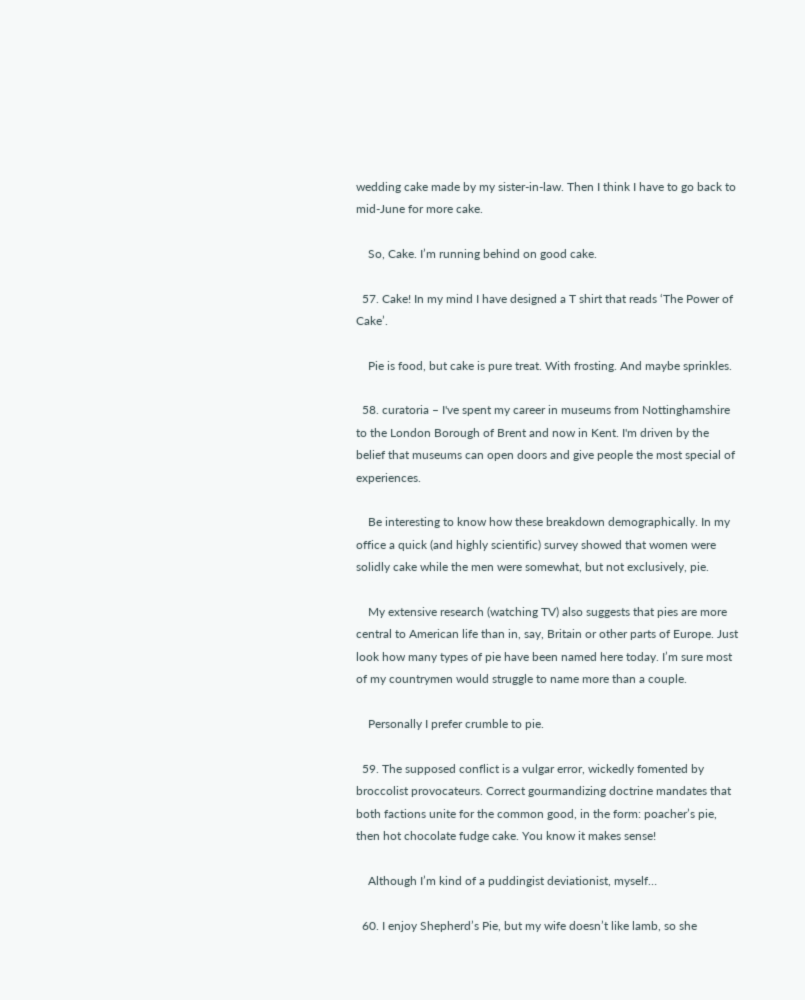wedding cake made by my sister-in-law. Then I think I have to go back to mid-June for more cake.

    So, Cake. I’m running behind on good cake.

  57. Cake! In my mind I have designed a T shirt that reads ‘The Power of Cake’.

    Pie is food, but cake is pure treat. With frosting. And maybe sprinkles.

  58. curatoria – I've spent my career in museums from Nottinghamshire to the London Borough of Brent and now in Kent. I'm driven by the belief that museums can open doors and give people the most special of experiences.

    Be interesting to know how these breakdown demographically. In my office a quick (and highly scientific) survey showed that women were solidly cake while the men were somewhat, but not exclusively, pie.

    My extensive research (watching TV) also suggests that pies are more central to American life than in, say, Britain or other parts of Europe. Just look how many types of pie have been named here today. I’m sure most of my countrymen would struggle to name more than a couple.

    Personally I prefer crumble to pie.

  59. The supposed conflict is a vulgar error, wickedly fomented by broccolist provocateurs. Correct gourmandizing doctrine mandates that both factions unite for the common good, in the form: poacher’s pie, then hot chocolate fudge cake. You know it makes sense!

    Although I’m kind of a puddingist deviationist, myself…

  60. I enjoy Shepherd’s Pie, but my wife doesn’t like lamb, so she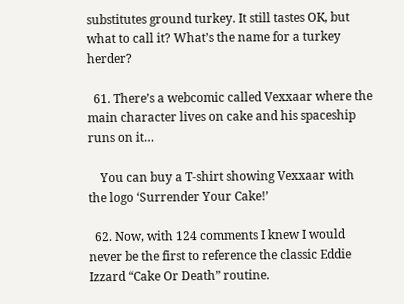substitutes ground turkey. It still tastes OK, but what to call it? What’s the name for a turkey herder?

  61. There’s a webcomic called Vexxaar where the main character lives on cake and his spaceship runs on it…

    You can buy a T-shirt showing Vexxaar with the logo ‘Surrender Your Cake!’

  62. Now, with 124 comments I knew I would never be the first to reference the classic Eddie Izzard “Cake Or Death” routine.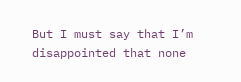But I must say that I’m disappointed that none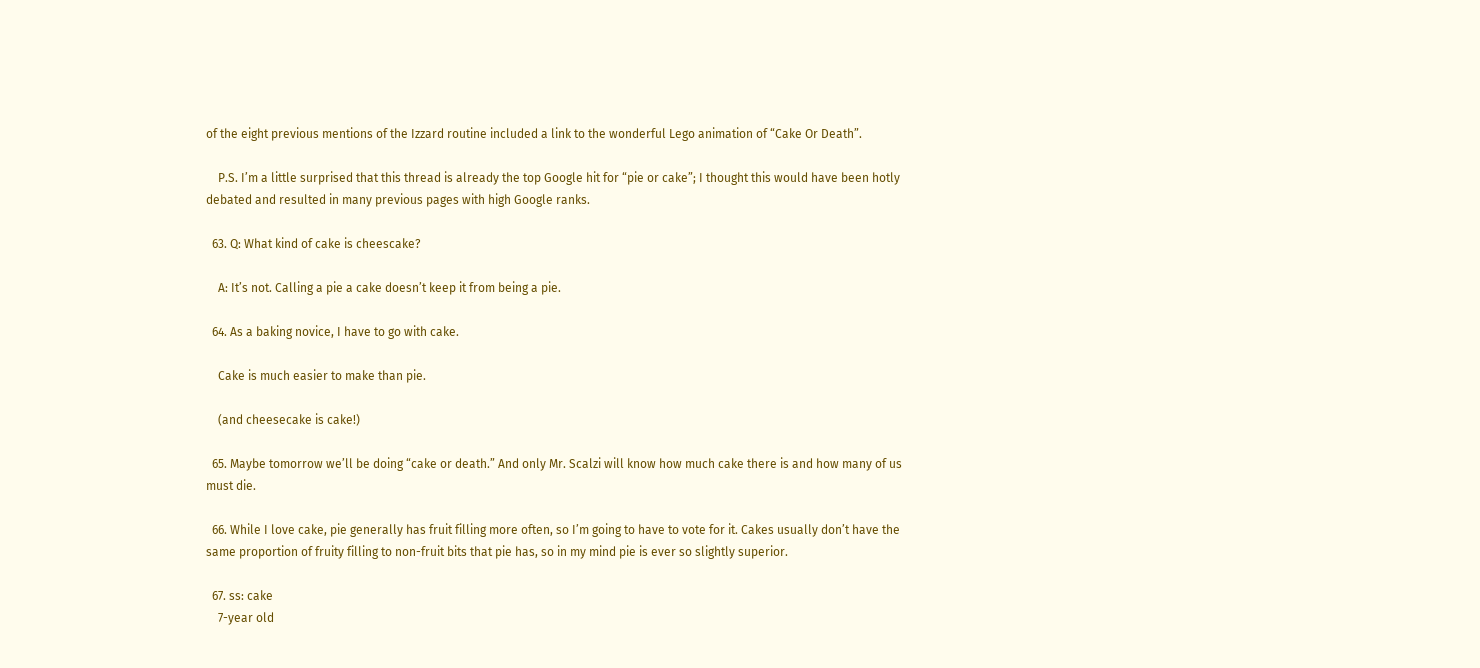of the eight previous mentions of the Izzard routine included a link to the wonderful Lego animation of “Cake Or Death”.

    P.S. I’m a little surprised that this thread is already the top Google hit for “pie or cake”; I thought this would have been hotly debated and resulted in many previous pages with high Google ranks.

  63. Q: What kind of cake is cheescake?

    A: It’s not. Calling a pie a cake doesn’t keep it from being a pie.

  64. As a baking novice, I have to go with cake.

    Cake is much easier to make than pie.

    (and cheesecake is cake!)

  65. Maybe tomorrow we’ll be doing “cake or death.” And only Mr. Scalzi will know how much cake there is and how many of us must die.

  66. While I love cake, pie generally has fruit filling more often, so I’m going to have to vote for it. Cakes usually don’t have the same proportion of fruity filling to non-fruit bits that pie has, so in my mind pie is ever so slightly superior.

  67. ss: cake
    7-year old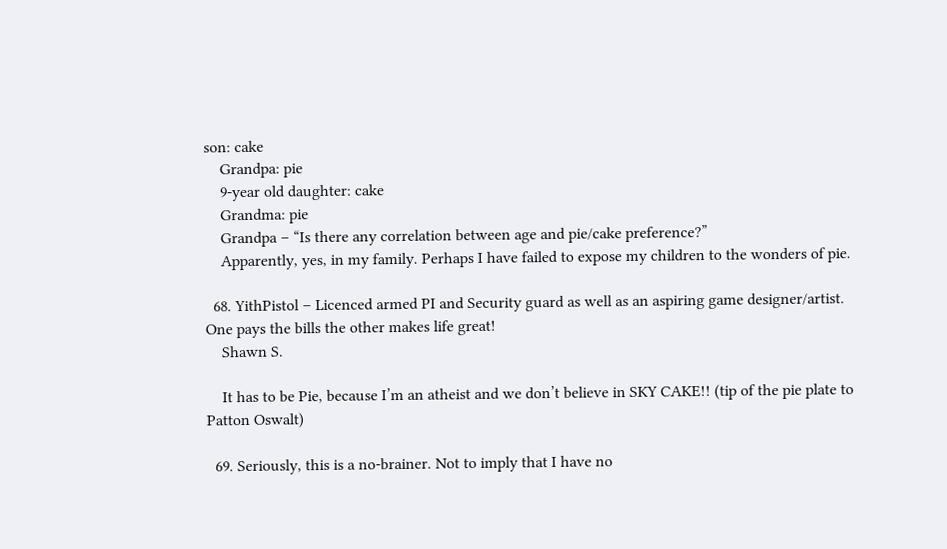son: cake
    Grandpa: pie
    9-year old daughter: cake
    Grandma: pie
    Grandpa – “Is there any correlation between age and pie/cake preference?”
    Apparently, yes, in my family. Perhaps I have failed to expose my children to the wonders of pie.

  68. YithPistol – Licenced armed PI and Security guard as well as an aspiring game designer/artist. One pays the bills the other makes life great!
    Shawn S.

    It has to be Pie, because I’m an atheist and we don’t believe in SKY CAKE!! (tip of the pie plate to Patton Oswalt)

  69. Seriously, this is a no-brainer. Not to imply that I have no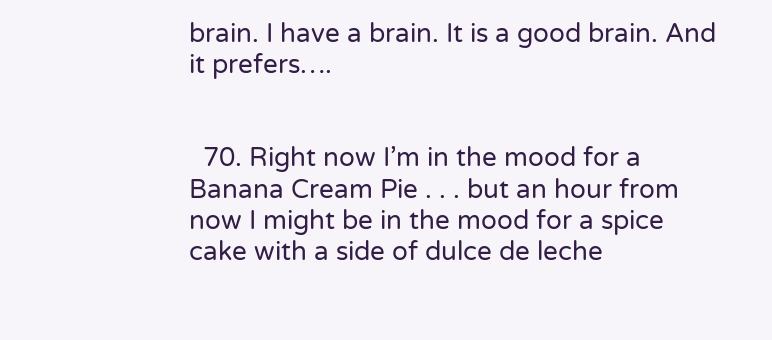brain. I have a brain. It is a good brain. And it prefers….


  70. Right now I’m in the mood for a Banana Cream Pie . . . but an hour from now I might be in the mood for a spice cake with a side of dulce de leche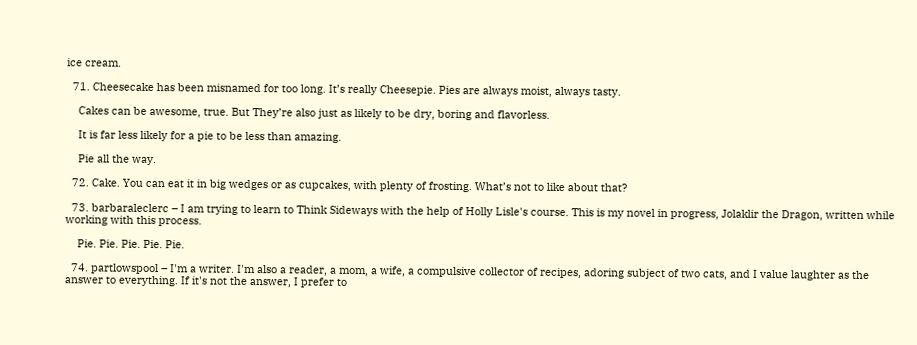ice cream.

  71. Cheesecake has been misnamed for too long. It’s really Cheesepie. Pies are always moist, always tasty.

    Cakes can be awesome, true. But They’re also just as likely to be dry, boring and flavorless.

    It is far less likely for a pie to be less than amazing.

    Pie all the way.

  72. Cake. You can eat it in big wedges or as cupcakes, with plenty of frosting. What’s not to like about that?

  73. barbaraleclerc – I am trying to learn to Think Sideways with the help of Holly Lisle's course. This is my novel in progress, Jolaklir the Dragon, written while working with this process.

    Pie. Pie. Pie. Pie. Pie.

  74. partlowspool – I'm a writer. I'm also a reader, a mom, a wife, a compulsive collector of recipes, adoring subject of two cats, and I value laughter as the answer to everything. If it's not the answer, I prefer to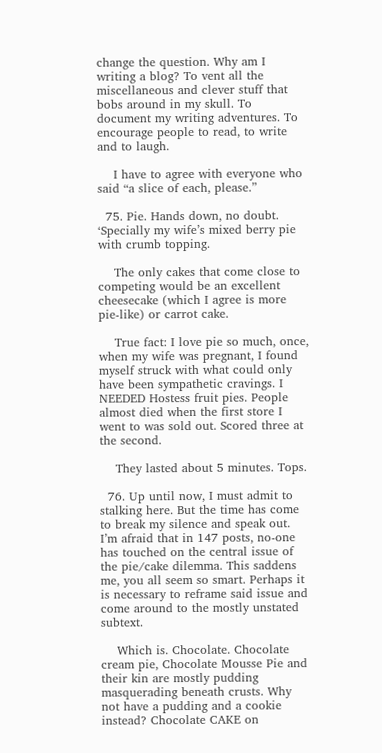change the question. Why am I writing a blog? To vent all the miscellaneous and clever stuff that bobs around in my skull. To document my writing adventures. To encourage people to read, to write and to laugh.

    I have to agree with everyone who said “a slice of each, please.”

  75. Pie. Hands down, no doubt. ‘Specially my wife’s mixed berry pie with crumb topping.

    The only cakes that come close to competing would be an excellent cheesecake (which I agree is more pie-like) or carrot cake.

    True fact: I love pie so much, once, when my wife was pregnant, I found myself struck with what could only have been sympathetic cravings. I NEEDED Hostess fruit pies. People almost died when the first store I went to was sold out. Scored three at the second.

    They lasted about 5 minutes. Tops.

  76. Up until now, I must admit to stalking here. But the time has come to break my silence and speak out. I’m afraid that in 147 posts, no-one has touched on the central issue of the pie/cake dilemma. This saddens me, you all seem so smart. Perhaps it is necessary to reframe said issue and come around to the mostly unstated subtext.

    Which is. Chocolate. Chocolate cream pie, Chocolate Mousse Pie and their kin are mostly pudding masquerading beneath crusts. Why not have a pudding and a cookie instead? Chocolate CAKE on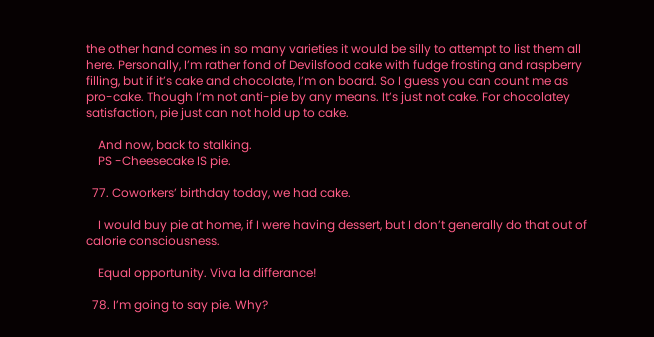the other hand comes in so many varieties it would be silly to attempt to list them all here. Personally, I’m rather fond of Devilsfood cake with fudge frosting and raspberry filling, but if it’s cake and chocolate, I’m on board. So I guess you can count me as pro-cake. Though I’m not anti-pie by any means. It’s just not cake. For chocolatey satisfaction, pie just can not hold up to cake.

    And now, back to stalking.
    PS -Cheesecake IS pie.

  77. Coworkers’ birthday today, we had cake.

    I would buy pie at home, if I were having dessert, but I don’t generally do that out of calorie consciousness.

    Equal opportunity. Viva la differance!

  78. I’m going to say pie. Why?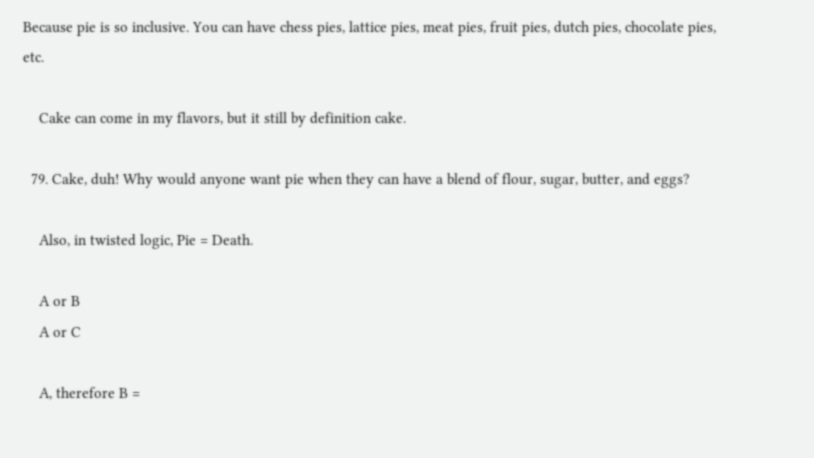Because pie is so inclusive. You can have chess pies, lattice pies, meat pies, fruit pies, dutch pies, chocolate pies, etc.

    Cake can come in my flavors, but it still by definition cake.

  79. Cake, duh! Why would anyone want pie when they can have a blend of flour, sugar, butter, and eggs?

    Also, in twisted logic, Pie = Death.

    A or B
    A or C

    A, therefore B =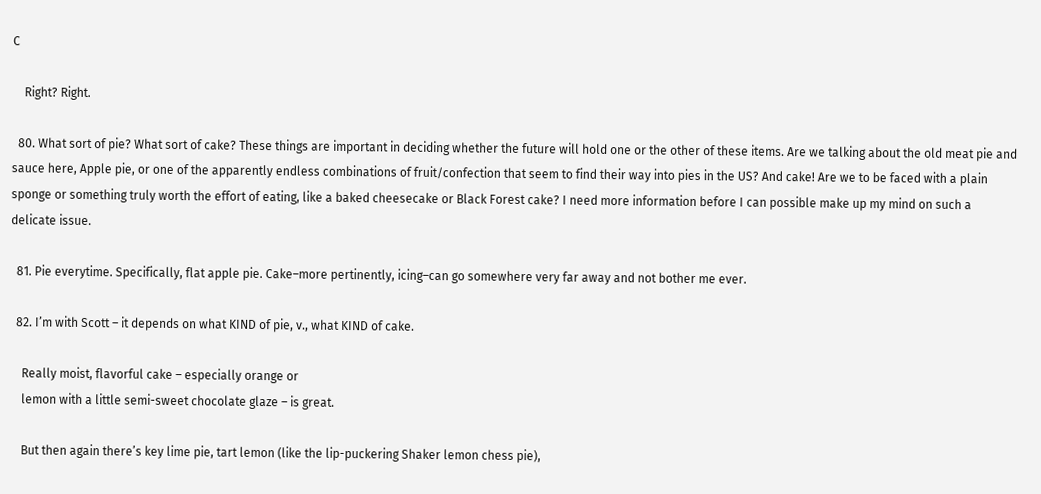C

    Right? Right.

  80. What sort of pie? What sort of cake? These things are important in deciding whether the future will hold one or the other of these items. Are we talking about the old meat pie and sauce here, Apple pie, or one of the apparently endless combinations of fruit/confection that seem to find their way into pies in the US? And cake! Are we to be faced with a plain sponge or something truly worth the effort of eating, like a baked cheesecake or Black Forest cake? I need more information before I can possible make up my mind on such a delicate issue.

  81. Pie everytime. Specifically, flat apple pie. Cake–more pertinently, icing–can go somewhere very far away and not bother me ever.

  82. I’m with Scott – it depends on what KIND of pie, v., what KIND of cake.

    Really moist, flavorful cake – especially orange or
    lemon with a little semi-sweet chocolate glaze – is great.

    But then again there’s key lime pie, tart lemon (like the lip-puckering Shaker lemon chess pie),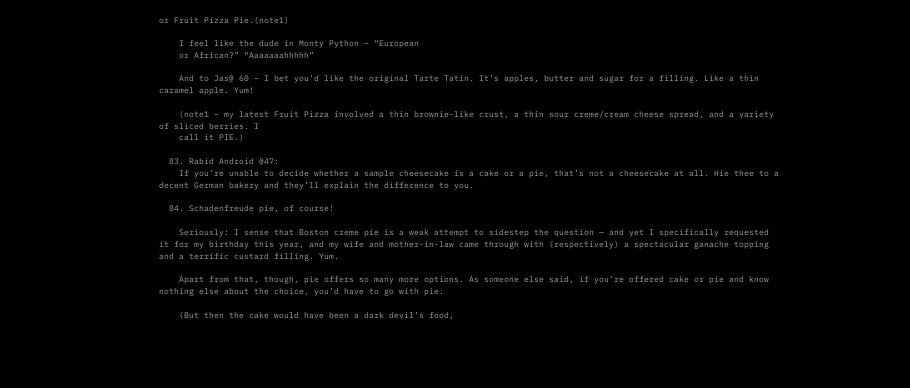or Fruit Pizza Pie.(note1)

    I feel like the dude in Monty Python – “European
    or African?” “Aaaaaaahhhhh”

    And to Jas@ 60 – I bet you’d like the original Tarte Tatin. It’s apples, butter and sugar for a filling. Like a thin caramel apple. Yum!

    (note1 – my latest Fruit Pizza involved a thin brownie-like crust, a thin sour creme/cream cheese spread, and a variety of sliced berries. I
    call it PIE.)

  83. Rabid Android @47:
    If you’re unable to decide whether a sample cheesecake is a cake or a pie, that’s not a cheesecake at all. Hie thee to a decent German bakery and they’ll explain the difference to you.

  84. Schadenfreude pie, of course!

    Seriously: I sense that Boston creme pie is a weak attempt to sidestep the question — and yet I specifically requested it for my birthday this year, and my wife and mother-in-law came through with (respectively) a spectacular ganache topping and a terrific custard filling. Yum.

    Apart from that, though, pie offers so many more options. As someone else said, if you’re offered cake or pie and know nothing else about the choice, you’d have to go with pie.

    (But then the cake would have been a dark devil’s food,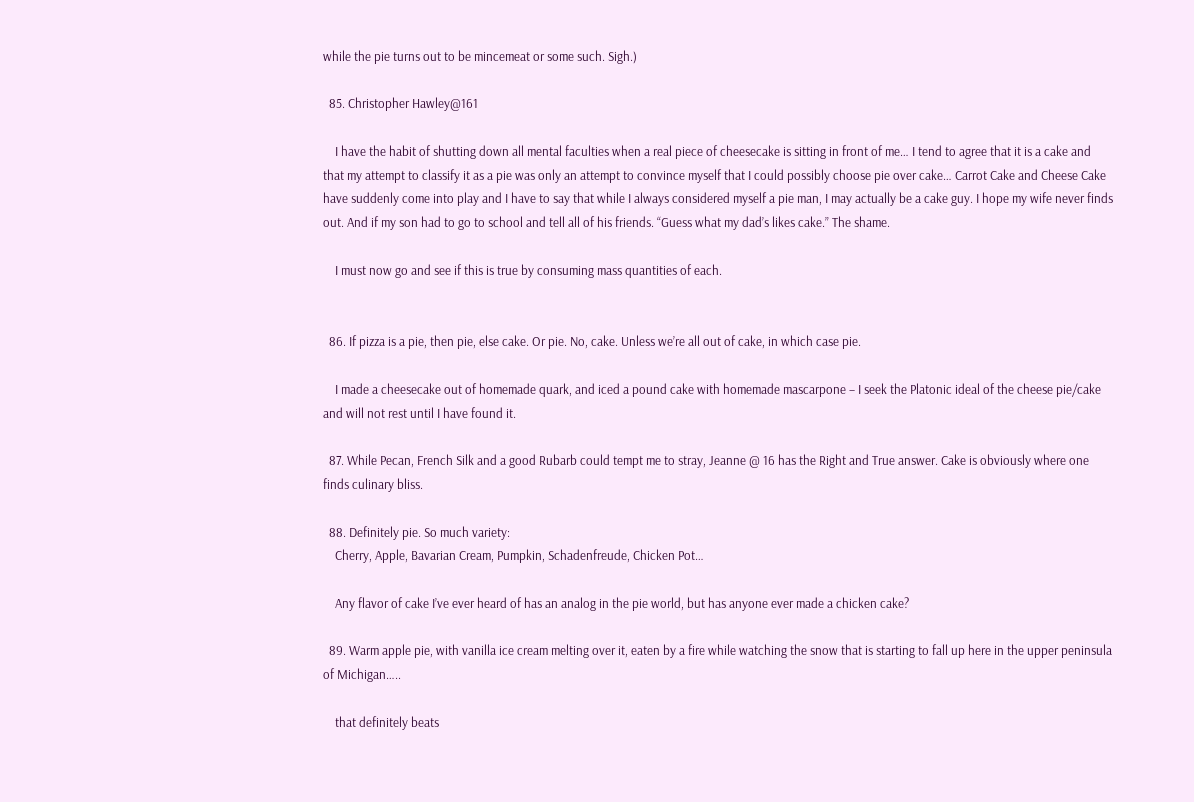while the pie turns out to be mincemeat or some such. Sigh.)

  85. Christopher Hawley@161

    I have the habit of shutting down all mental faculties when a real piece of cheesecake is sitting in front of me… I tend to agree that it is a cake and that my attempt to classify it as a pie was only an attempt to convince myself that I could possibly choose pie over cake… Carrot Cake and Cheese Cake have suddenly come into play and I have to say that while I always considered myself a pie man, I may actually be a cake guy. I hope my wife never finds out. And if my son had to go to school and tell all of his friends. “Guess what my dad’s likes cake.” The shame.

    I must now go and see if this is true by consuming mass quantities of each.


  86. If pizza is a pie, then pie, else cake. Or pie. No, cake. Unless we’re all out of cake, in which case pie.

    I made a cheesecake out of homemade quark, and iced a pound cake with homemade mascarpone – I seek the Platonic ideal of the cheese pie/cake and will not rest until I have found it.

  87. While Pecan, French Silk and a good Rubarb could tempt me to stray, Jeanne @ 16 has the Right and True answer. Cake is obviously where one finds culinary bliss.

  88. Definitely pie. So much variety:
    Cherry, Apple, Bavarian Cream, Pumpkin, Schadenfreude, Chicken Pot…

    Any flavor of cake I’ve ever heard of has an analog in the pie world, but has anyone ever made a chicken cake?

  89. Warm apple pie, with vanilla ice cream melting over it, eaten by a fire while watching the snow that is starting to fall up here in the upper peninsula of Michigan…..

    that definitely beats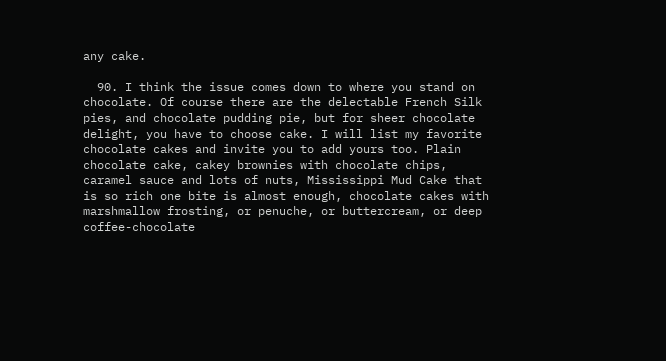any cake.

  90. I think the issue comes down to where you stand on chocolate. Of course there are the delectable French Silk pies, and chocolate pudding pie, but for sheer chocolate delight, you have to choose cake. I will list my favorite chocolate cakes and invite you to add yours too. Plain chocolate cake, cakey brownies with chocolate chips, caramel sauce and lots of nuts, Mississippi Mud Cake that is so rich one bite is almost enough, chocolate cakes with marshmallow frosting, or penuche, or buttercream, or deep coffee-chocolate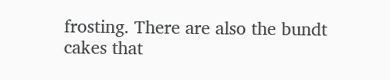frosting. There are also the bundt cakes that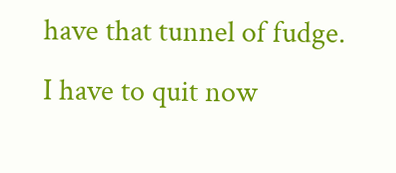have that tunnel of fudge. I have to quit now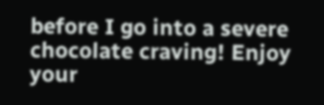before I go into a severe chocolate craving! Enjoy your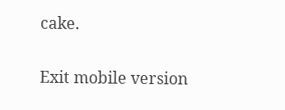cake.

Exit mobile version